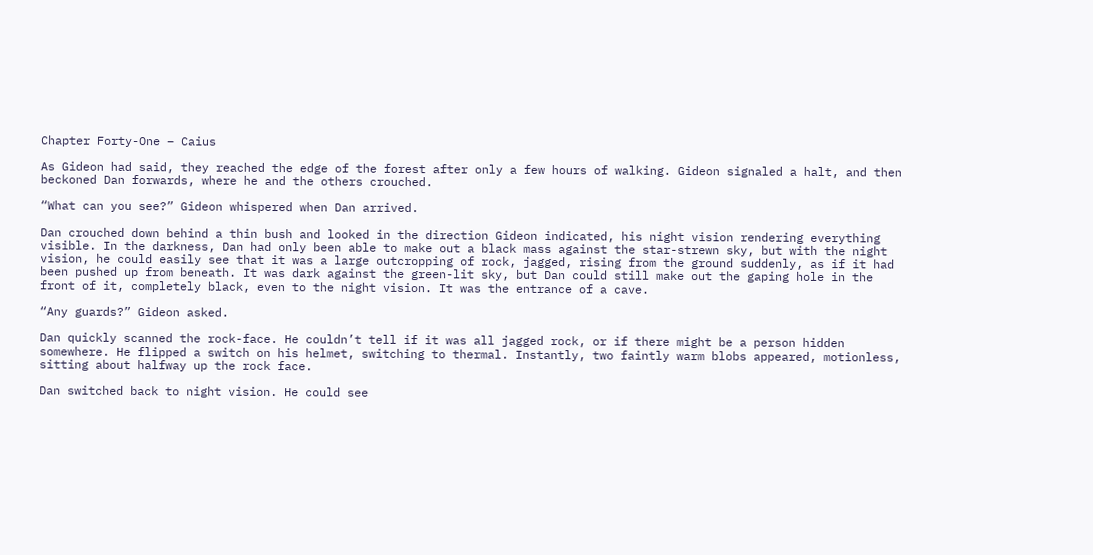Chapter Forty-One – Caius

As Gideon had said, they reached the edge of the forest after only a few hours of walking. Gideon signaled a halt, and then beckoned Dan forwards, where he and the others crouched.

“What can you see?” Gideon whispered when Dan arrived.

Dan crouched down behind a thin bush and looked in the direction Gideon indicated, his night vision rendering everything visible. In the darkness, Dan had only been able to make out a black mass against the star-strewn sky, but with the night vision, he could easily see that it was a large outcropping of rock, jagged, rising from the ground suddenly, as if it had been pushed up from beneath. It was dark against the green-lit sky, but Dan could still make out the gaping hole in the front of it, completely black, even to the night vision. It was the entrance of a cave.

“Any guards?” Gideon asked.

Dan quickly scanned the rock-face. He couldn’t tell if it was all jagged rock, or if there might be a person hidden somewhere. He flipped a switch on his helmet, switching to thermal. Instantly, two faintly warm blobs appeared, motionless, sitting about halfway up the rock face.

Dan switched back to night vision. He could see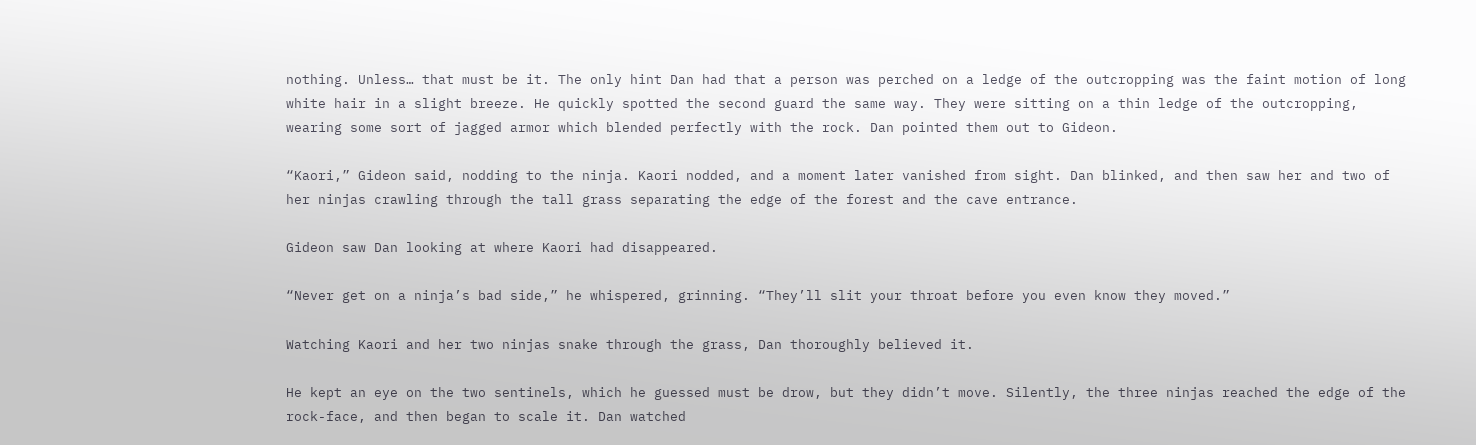nothing. Unless… that must be it. The only hint Dan had that a person was perched on a ledge of the outcropping was the faint motion of long white hair in a slight breeze. He quickly spotted the second guard the same way. They were sitting on a thin ledge of the outcropping, wearing some sort of jagged armor which blended perfectly with the rock. Dan pointed them out to Gideon.

“Kaori,” Gideon said, nodding to the ninja. Kaori nodded, and a moment later vanished from sight. Dan blinked, and then saw her and two of her ninjas crawling through the tall grass separating the edge of the forest and the cave entrance.

Gideon saw Dan looking at where Kaori had disappeared.

“Never get on a ninja’s bad side,” he whispered, grinning. “They’ll slit your throat before you even know they moved.”

Watching Kaori and her two ninjas snake through the grass, Dan thoroughly believed it.

He kept an eye on the two sentinels, which he guessed must be drow, but they didn’t move. Silently, the three ninjas reached the edge of the rock-face, and then began to scale it. Dan watched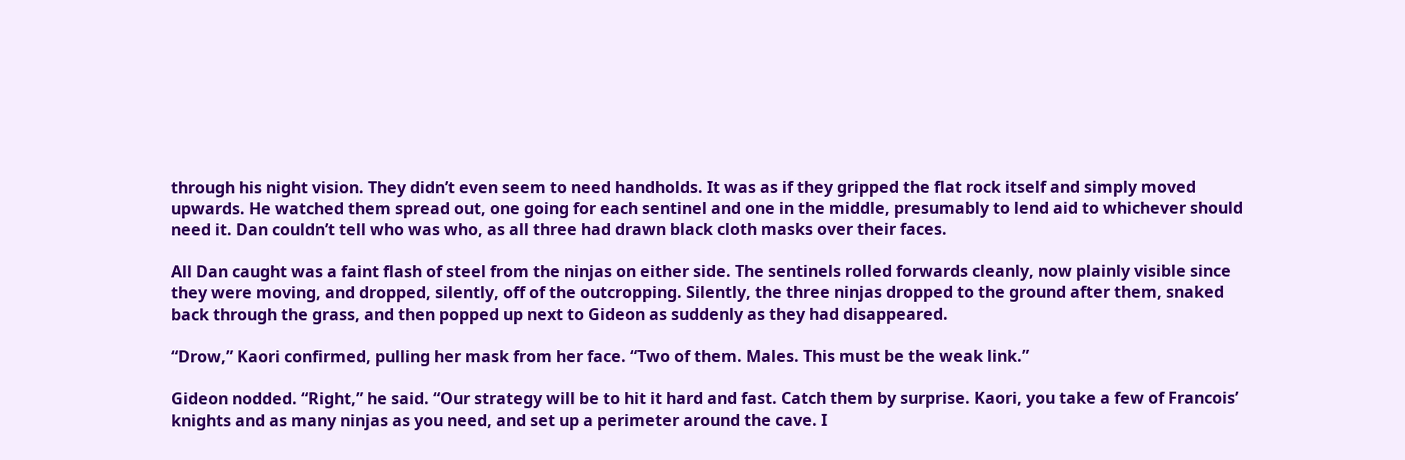through his night vision. They didn’t even seem to need handholds. It was as if they gripped the flat rock itself and simply moved upwards. He watched them spread out, one going for each sentinel and one in the middle, presumably to lend aid to whichever should need it. Dan couldn’t tell who was who, as all three had drawn black cloth masks over their faces.

All Dan caught was a faint flash of steel from the ninjas on either side. The sentinels rolled forwards cleanly, now plainly visible since they were moving, and dropped, silently, off of the outcropping. Silently, the three ninjas dropped to the ground after them, snaked back through the grass, and then popped up next to Gideon as suddenly as they had disappeared.

“Drow,” Kaori confirmed, pulling her mask from her face. “Two of them. Males. This must be the weak link.”

Gideon nodded. “Right,” he said. “Our strategy will be to hit it hard and fast. Catch them by surprise. Kaori, you take a few of Francois’ knights and as many ninjas as you need, and set up a perimeter around the cave. I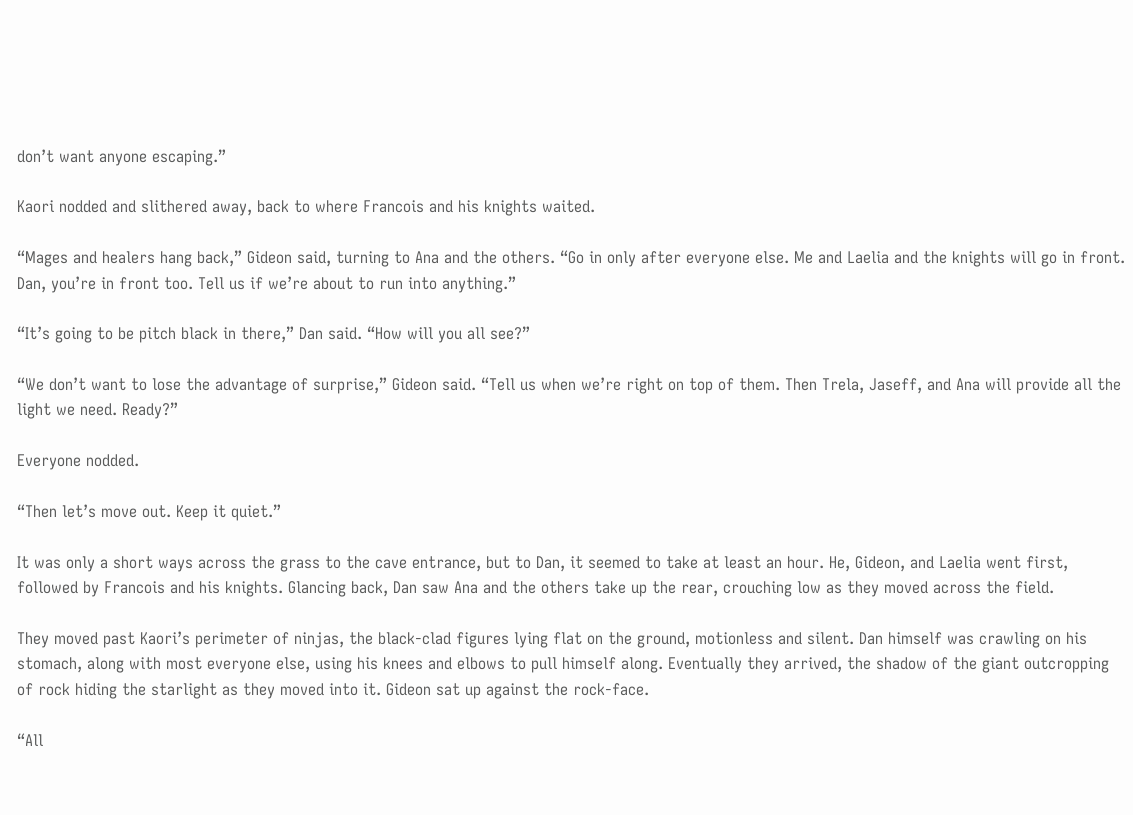don’t want anyone escaping.”

Kaori nodded and slithered away, back to where Francois and his knights waited.

“Mages and healers hang back,” Gideon said, turning to Ana and the others. “Go in only after everyone else. Me and Laelia and the knights will go in front. Dan, you’re in front too. Tell us if we’re about to run into anything.”

“It’s going to be pitch black in there,” Dan said. “How will you all see?”

“We don’t want to lose the advantage of surprise,” Gideon said. “Tell us when we’re right on top of them. Then Trela, Jaseff, and Ana will provide all the light we need. Ready?”

Everyone nodded.

“Then let’s move out. Keep it quiet.”

It was only a short ways across the grass to the cave entrance, but to Dan, it seemed to take at least an hour. He, Gideon, and Laelia went first, followed by Francois and his knights. Glancing back, Dan saw Ana and the others take up the rear, crouching low as they moved across the field.

They moved past Kaori’s perimeter of ninjas, the black-clad figures lying flat on the ground, motionless and silent. Dan himself was crawling on his stomach, along with most everyone else, using his knees and elbows to pull himself along. Eventually they arrived, the shadow of the giant outcropping of rock hiding the starlight as they moved into it. Gideon sat up against the rock-face.

“All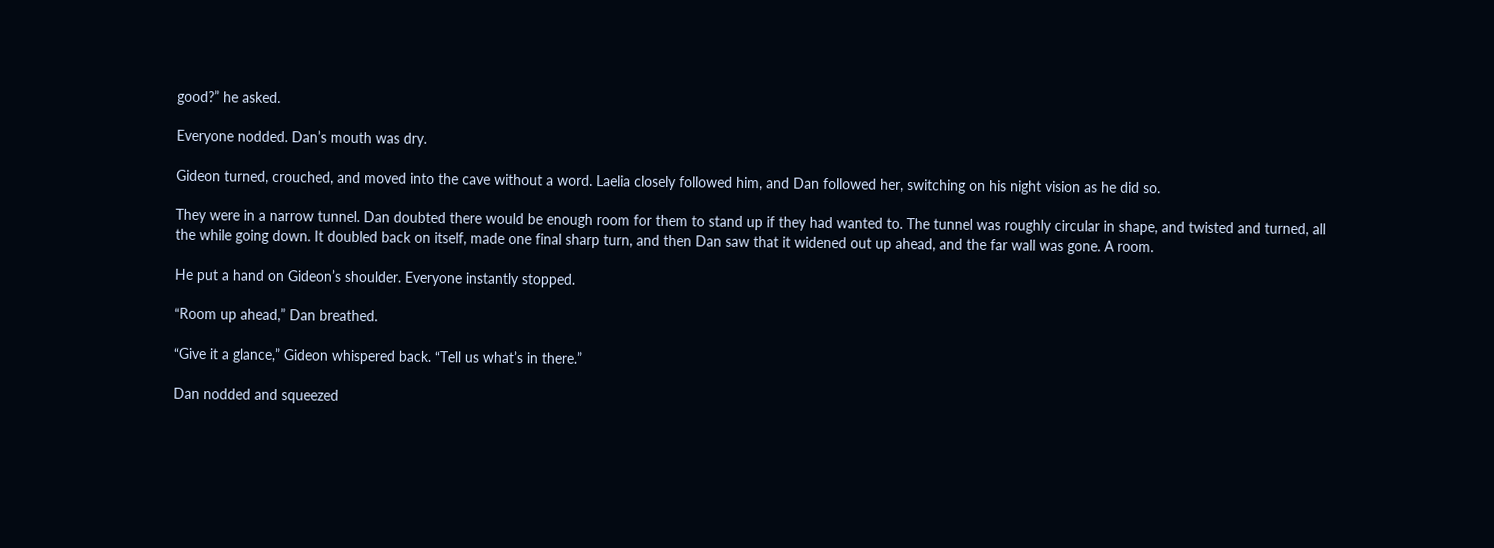good?” he asked.

Everyone nodded. Dan’s mouth was dry.

Gideon turned, crouched, and moved into the cave without a word. Laelia closely followed him, and Dan followed her, switching on his night vision as he did so.

They were in a narrow tunnel. Dan doubted there would be enough room for them to stand up if they had wanted to. The tunnel was roughly circular in shape, and twisted and turned, all the while going down. It doubled back on itself, made one final sharp turn, and then Dan saw that it widened out up ahead, and the far wall was gone. A room.

He put a hand on Gideon’s shoulder. Everyone instantly stopped.

“Room up ahead,” Dan breathed.

“Give it a glance,” Gideon whispered back. “Tell us what’s in there.”

Dan nodded and squeezed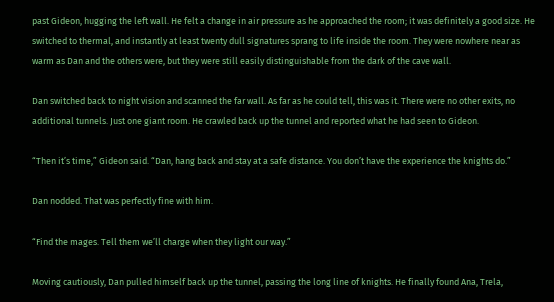past Gideon, hugging the left wall. He felt a change in air pressure as he approached the room; it was definitely a good size. He switched to thermal, and instantly at least twenty dull signatures sprang to life inside the room. They were nowhere near as warm as Dan and the others were, but they were still easily distinguishable from the dark of the cave wall.

Dan switched back to night vision and scanned the far wall. As far as he could tell, this was it. There were no other exits, no additional tunnels. Just one giant room. He crawled back up the tunnel and reported what he had seen to Gideon.

“Then it’s time,” Gideon said. “Dan, hang back and stay at a safe distance. You don’t have the experience the knights do.”

Dan nodded. That was perfectly fine with him.

“Find the mages. Tell them we’ll charge when they light our way.”

Moving cautiously, Dan pulled himself back up the tunnel, passing the long line of knights. He finally found Ana, Trela,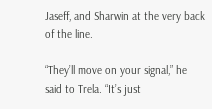Jaseff, and Sharwin at the very back of the line.

“They’ll move on your signal,” he said to Trela. “It’s just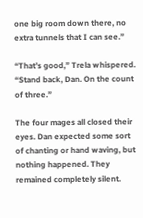one big room down there, no extra tunnels that I can see.”

“That’s good,” Trela whispered. “Stand back, Dan. On the count of three.”

The four mages all closed their eyes. Dan expected some sort of chanting or hand waving, but nothing happened. They remained completely silent.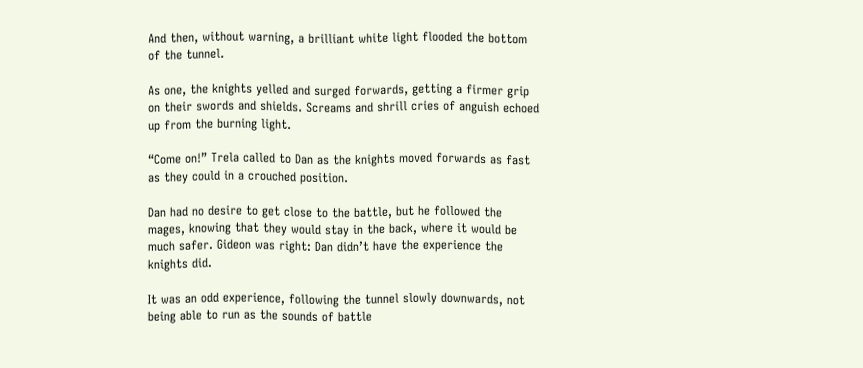And then, without warning, a brilliant white light flooded the bottom of the tunnel.

As one, the knights yelled and surged forwards, getting a firmer grip on their swords and shields. Screams and shrill cries of anguish echoed up from the burning light.

“Come on!” Trela called to Dan as the knights moved forwards as fast as they could in a crouched position.

Dan had no desire to get close to the battle, but he followed the mages, knowing that they would stay in the back, where it would be much safer. Gideon was right: Dan didn’t have the experience the knights did.

It was an odd experience, following the tunnel slowly downwards, not being able to run as the sounds of battle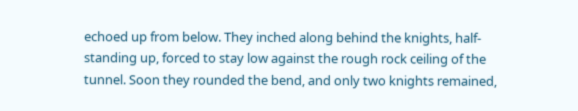echoed up from below. They inched along behind the knights, half-standing up, forced to stay low against the rough rock ceiling of the tunnel. Soon they rounded the bend, and only two knights remained,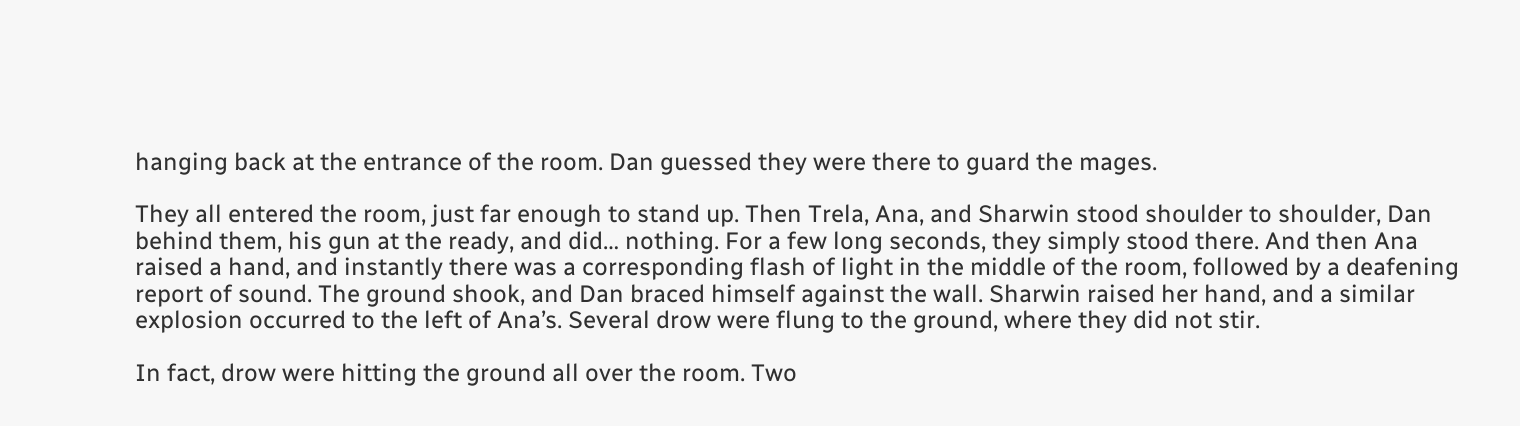hanging back at the entrance of the room. Dan guessed they were there to guard the mages.

They all entered the room, just far enough to stand up. Then Trela, Ana, and Sharwin stood shoulder to shoulder, Dan behind them, his gun at the ready, and did… nothing. For a few long seconds, they simply stood there. And then Ana raised a hand, and instantly there was a corresponding flash of light in the middle of the room, followed by a deafening report of sound. The ground shook, and Dan braced himself against the wall. Sharwin raised her hand, and a similar explosion occurred to the left of Ana’s. Several drow were flung to the ground, where they did not stir.

In fact, drow were hitting the ground all over the room. Two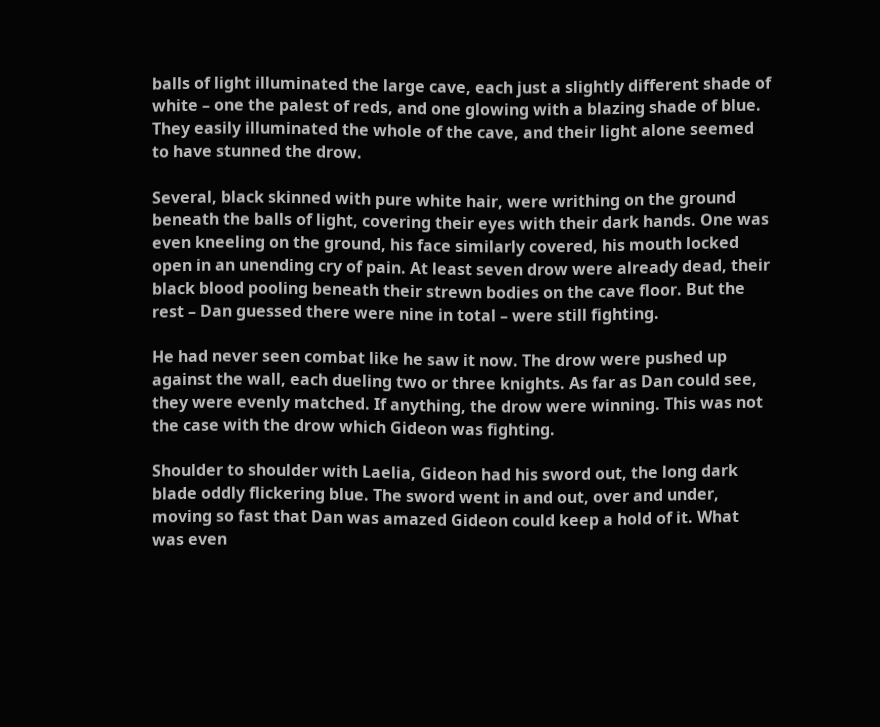balls of light illuminated the large cave, each just a slightly different shade of white – one the palest of reds, and one glowing with a blazing shade of blue. They easily illuminated the whole of the cave, and their light alone seemed to have stunned the drow.

Several, black skinned with pure white hair, were writhing on the ground beneath the balls of light, covering their eyes with their dark hands. One was even kneeling on the ground, his face similarly covered, his mouth locked open in an unending cry of pain. At least seven drow were already dead, their black blood pooling beneath their strewn bodies on the cave floor. But the rest – Dan guessed there were nine in total – were still fighting.

He had never seen combat like he saw it now. The drow were pushed up against the wall, each dueling two or three knights. As far as Dan could see, they were evenly matched. If anything, the drow were winning. This was not the case with the drow which Gideon was fighting.

Shoulder to shoulder with Laelia, Gideon had his sword out, the long dark blade oddly flickering blue. The sword went in and out, over and under, moving so fast that Dan was amazed Gideon could keep a hold of it. What was even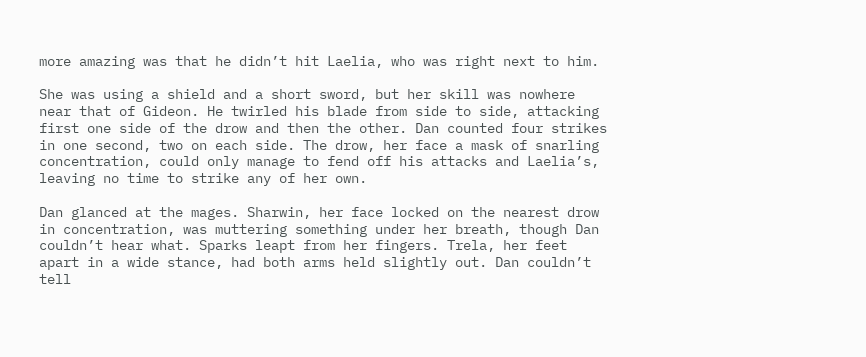more amazing was that he didn’t hit Laelia, who was right next to him.

She was using a shield and a short sword, but her skill was nowhere near that of Gideon. He twirled his blade from side to side, attacking first one side of the drow and then the other. Dan counted four strikes in one second, two on each side. The drow, her face a mask of snarling concentration, could only manage to fend off his attacks and Laelia’s, leaving no time to strike any of her own.

Dan glanced at the mages. Sharwin, her face locked on the nearest drow in concentration, was muttering something under her breath, though Dan couldn’t hear what. Sparks leapt from her fingers. Trela, her feet apart in a wide stance, had both arms held slightly out. Dan couldn’t tell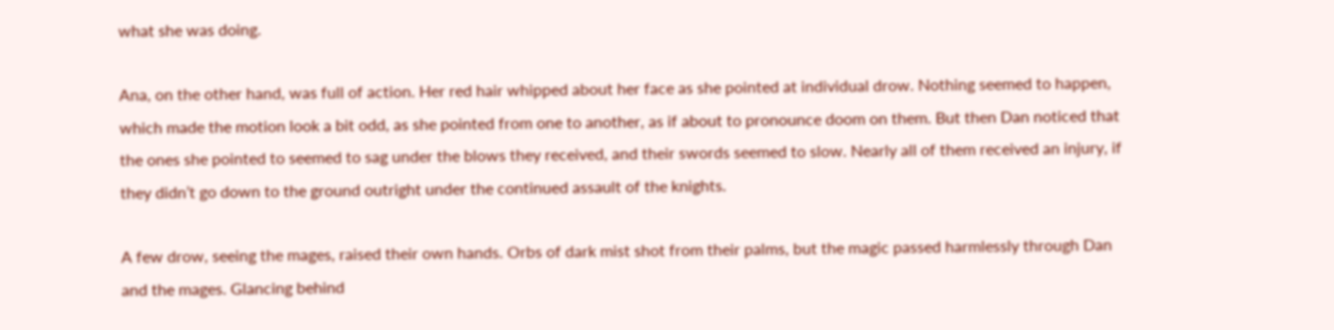what she was doing.

Ana, on the other hand, was full of action. Her red hair whipped about her face as she pointed at individual drow. Nothing seemed to happen, which made the motion look a bit odd, as she pointed from one to another, as if about to pronounce doom on them. But then Dan noticed that the ones she pointed to seemed to sag under the blows they received, and their swords seemed to slow. Nearly all of them received an injury, if they didn’t go down to the ground outright under the continued assault of the knights.

A few drow, seeing the mages, raised their own hands. Orbs of dark mist shot from their palms, but the magic passed harmlessly through Dan and the mages. Glancing behind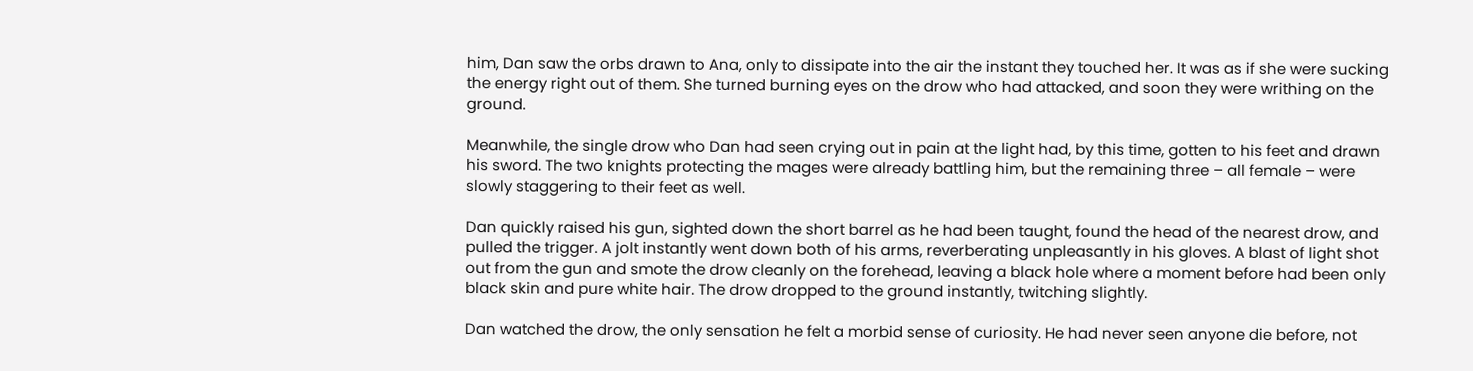him, Dan saw the orbs drawn to Ana, only to dissipate into the air the instant they touched her. It was as if she were sucking the energy right out of them. She turned burning eyes on the drow who had attacked, and soon they were writhing on the ground.

Meanwhile, the single drow who Dan had seen crying out in pain at the light had, by this time, gotten to his feet and drawn his sword. The two knights protecting the mages were already battling him, but the remaining three – all female – were slowly staggering to their feet as well.

Dan quickly raised his gun, sighted down the short barrel as he had been taught, found the head of the nearest drow, and pulled the trigger. A jolt instantly went down both of his arms, reverberating unpleasantly in his gloves. A blast of light shot out from the gun and smote the drow cleanly on the forehead, leaving a black hole where a moment before had been only black skin and pure white hair. The drow dropped to the ground instantly, twitching slightly.

Dan watched the drow, the only sensation he felt a morbid sense of curiosity. He had never seen anyone die before, not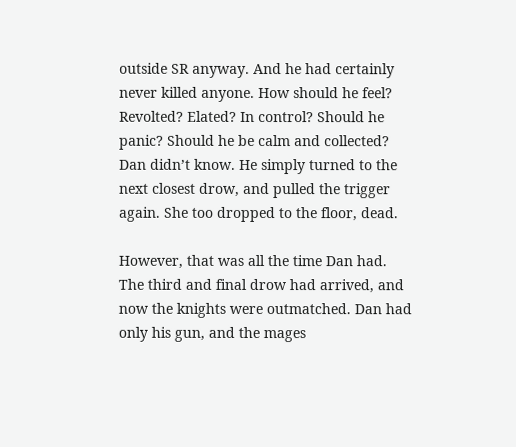outside SR anyway. And he had certainly never killed anyone. How should he feel? Revolted? Elated? In control? Should he panic? Should he be calm and collected? Dan didn’t know. He simply turned to the next closest drow, and pulled the trigger again. She too dropped to the floor, dead.

However, that was all the time Dan had. The third and final drow had arrived, and now the knights were outmatched. Dan had only his gun, and the mages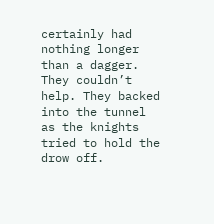certainly had nothing longer than a dagger. They couldn’t help. They backed into the tunnel as the knights tried to hold the drow off.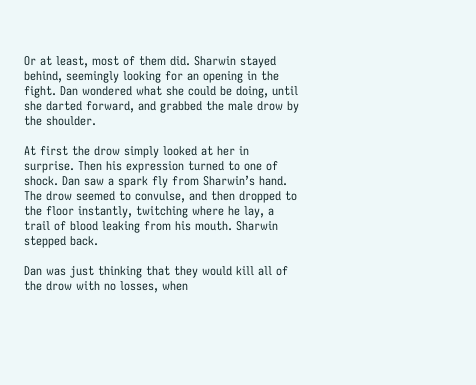Or at least, most of them did. Sharwin stayed behind, seemingly looking for an opening in the fight. Dan wondered what she could be doing, until she darted forward, and grabbed the male drow by the shoulder.

At first the drow simply looked at her in surprise. Then his expression turned to one of shock. Dan saw a spark fly from Sharwin’s hand. The drow seemed to convulse, and then dropped to the floor instantly, twitching where he lay, a trail of blood leaking from his mouth. Sharwin stepped back.

Dan was just thinking that they would kill all of the drow with no losses, when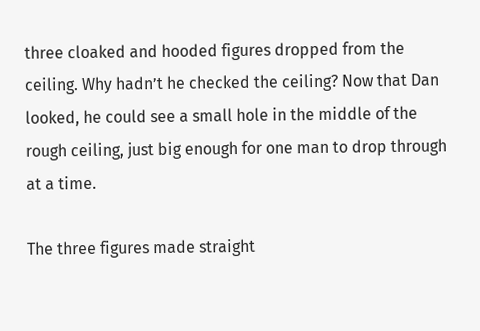three cloaked and hooded figures dropped from the ceiling. Why hadn’t he checked the ceiling? Now that Dan looked, he could see a small hole in the middle of the rough ceiling, just big enough for one man to drop through at a time.

The three figures made straight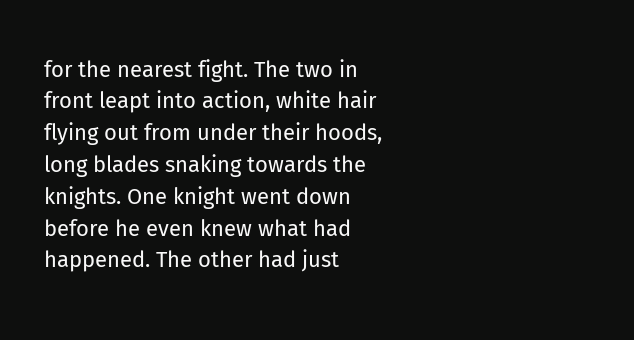for the nearest fight. The two in front leapt into action, white hair flying out from under their hoods, long blades snaking towards the knights. One knight went down before he even knew what had happened. The other had just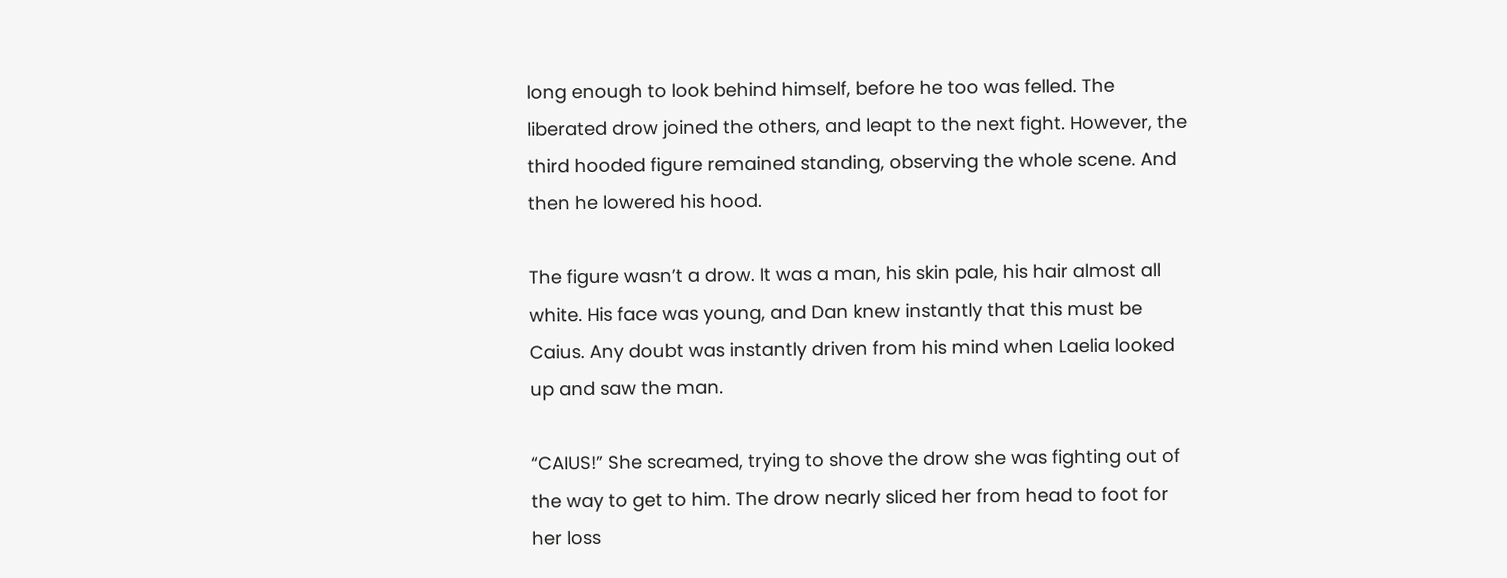long enough to look behind himself, before he too was felled. The liberated drow joined the others, and leapt to the next fight. However, the third hooded figure remained standing, observing the whole scene. And then he lowered his hood.

The figure wasn’t a drow. It was a man, his skin pale, his hair almost all white. His face was young, and Dan knew instantly that this must be Caius. Any doubt was instantly driven from his mind when Laelia looked up and saw the man.

“CAIUS!” She screamed, trying to shove the drow she was fighting out of the way to get to him. The drow nearly sliced her from head to foot for her loss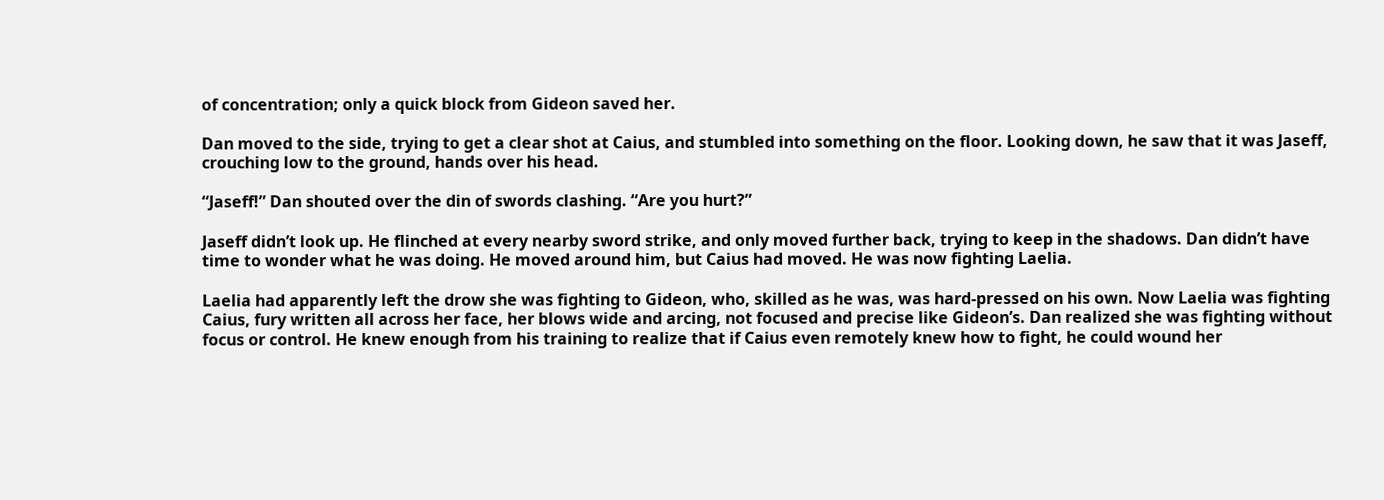of concentration; only a quick block from Gideon saved her.

Dan moved to the side, trying to get a clear shot at Caius, and stumbled into something on the floor. Looking down, he saw that it was Jaseff, crouching low to the ground, hands over his head.

“Jaseff!” Dan shouted over the din of swords clashing. “Are you hurt?”

Jaseff didn’t look up. He flinched at every nearby sword strike, and only moved further back, trying to keep in the shadows. Dan didn’t have time to wonder what he was doing. He moved around him, but Caius had moved. He was now fighting Laelia.

Laelia had apparently left the drow she was fighting to Gideon, who, skilled as he was, was hard-pressed on his own. Now Laelia was fighting Caius, fury written all across her face, her blows wide and arcing, not focused and precise like Gideon’s. Dan realized she was fighting without focus or control. He knew enough from his training to realize that if Caius even remotely knew how to fight, he could wound her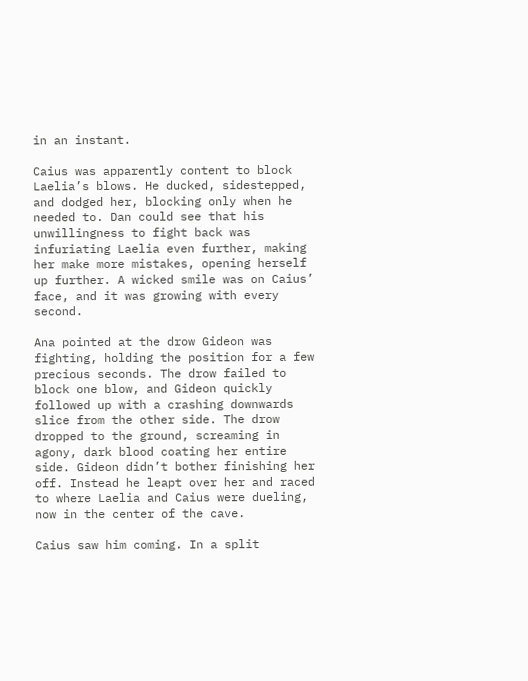in an instant.

Caius was apparently content to block Laelia’s blows. He ducked, sidestepped, and dodged her, blocking only when he needed to. Dan could see that his unwillingness to fight back was infuriating Laelia even further, making her make more mistakes, opening herself up further. A wicked smile was on Caius’ face, and it was growing with every second.

Ana pointed at the drow Gideon was fighting, holding the position for a few precious seconds. The drow failed to block one blow, and Gideon quickly followed up with a crashing downwards slice from the other side. The drow dropped to the ground, screaming in agony, dark blood coating her entire side. Gideon didn’t bother finishing her off. Instead he leapt over her and raced to where Laelia and Caius were dueling, now in the center of the cave.

Caius saw him coming. In a split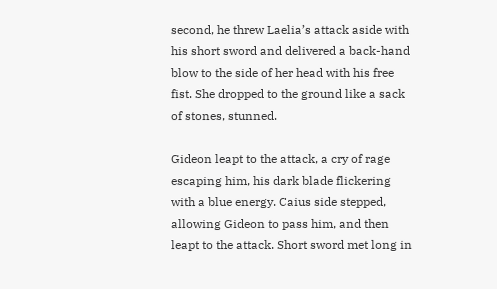second, he threw Laelia’s attack aside with his short sword and delivered a back-hand blow to the side of her head with his free fist. She dropped to the ground like a sack of stones, stunned.

Gideon leapt to the attack, a cry of rage escaping him, his dark blade flickering with a blue energy. Caius side stepped, allowing Gideon to pass him, and then leapt to the attack. Short sword met long in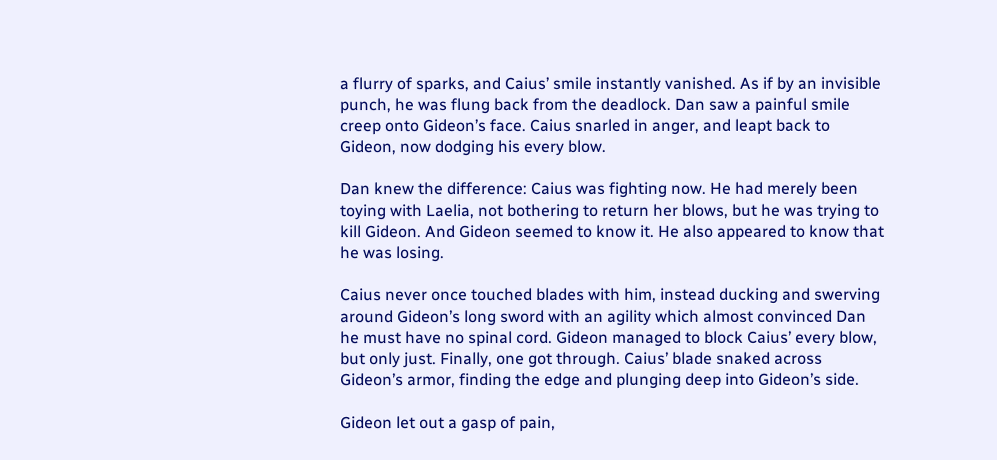a flurry of sparks, and Caius’ smile instantly vanished. As if by an invisible punch, he was flung back from the deadlock. Dan saw a painful smile creep onto Gideon’s face. Caius snarled in anger, and leapt back to Gideon, now dodging his every blow.

Dan knew the difference: Caius was fighting now. He had merely been toying with Laelia, not bothering to return her blows, but he was trying to kill Gideon. And Gideon seemed to know it. He also appeared to know that he was losing.

Caius never once touched blades with him, instead ducking and swerving around Gideon’s long sword with an agility which almost convinced Dan he must have no spinal cord. Gideon managed to block Caius’ every blow, but only just. Finally, one got through. Caius’ blade snaked across Gideon’s armor, finding the edge and plunging deep into Gideon’s side.

Gideon let out a gasp of pain,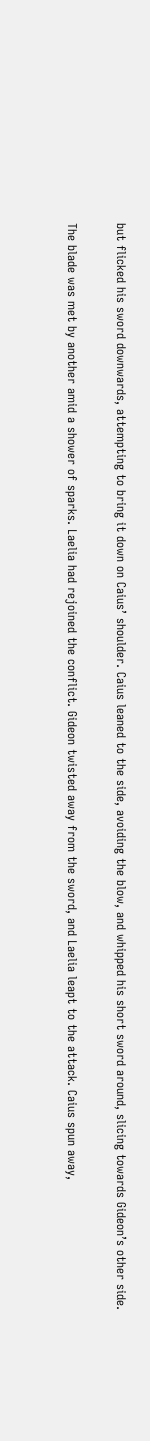but flicked his sword downwards, attempting to bring it down on Caius’ shoulder. Caius leaned to the side, avoiding the blow, and whipped his short sword around, slicing towards Gideon’s other side.

The blade was met by another amid a shower of sparks. Laelia had rejoined the conflict. Gideon twisted away from the sword, and Laelia leapt to the attack. Caius spun away,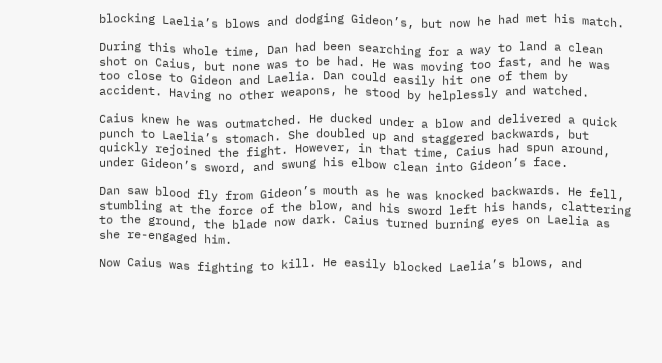blocking Laelia’s blows and dodging Gideon’s, but now he had met his match.

During this whole time, Dan had been searching for a way to land a clean shot on Caius, but none was to be had. He was moving too fast, and he was too close to Gideon and Laelia. Dan could easily hit one of them by accident. Having no other weapons, he stood by helplessly and watched.

Caius knew he was outmatched. He ducked under a blow and delivered a quick punch to Laelia’s stomach. She doubled up and staggered backwards, but quickly rejoined the fight. However, in that time, Caius had spun around, under Gideon’s sword, and swung his elbow clean into Gideon’s face.

Dan saw blood fly from Gideon’s mouth as he was knocked backwards. He fell, stumbling at the force of the blow, and his sword left his hands, clattering to the ground, the blade now dark. Caius turned burning eyes on Laelia as she re-engaged him.

Now Caius was fighting to kill. He easily blocked Laelia’s blows, and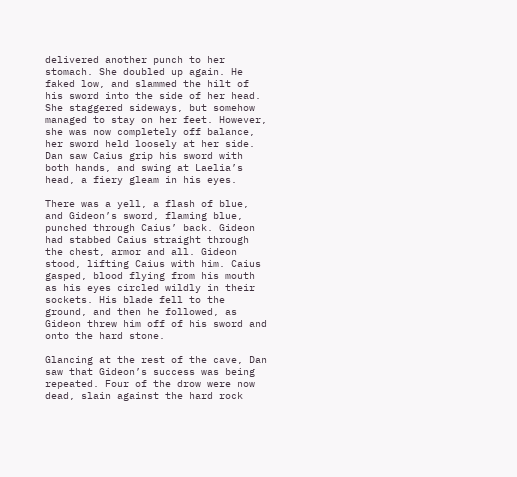delivered another punch to her stomach. She doubled up again. He faked low, and slammed the hilt of his sword into the side of her head. She staggered sideways, but somehow managed to stay on her feet. However, she was now completely off balance, her sword held loosely at her side. Dan saw Caius grip his sword with both hands, and swing at Laelia’s head, a fiery gleam in his eyes.

There was a yell, a flash of blue, and Gideon’s sword, flaming blue, punched through Caius’ back. Gideon had stabbed Caius straight through the chest, armor and all. Gideon stood, lifting Caius with him. Caius gasped, blood flying from his mouth as his eyes circled wildly in their sockets. His blade fell to the ground, and then he followed, as Gideon threw him off of his sword and onto the hard stone.

Glancing at the rest of the cave, Dan saw that Gideon’s success was being repeated. Four of the drow were now dead, slain against the hard rock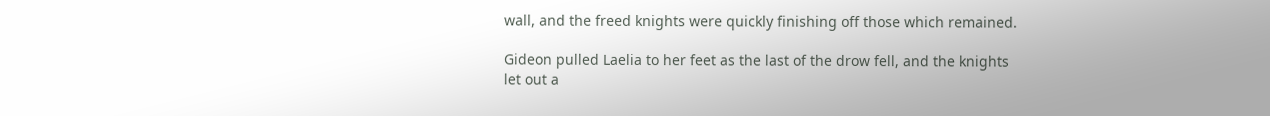wall, and the freed knights were quickly finishing off those which remained.

Gideon pulled Laelia to her feet as the last of the drow fell, and the knights let out a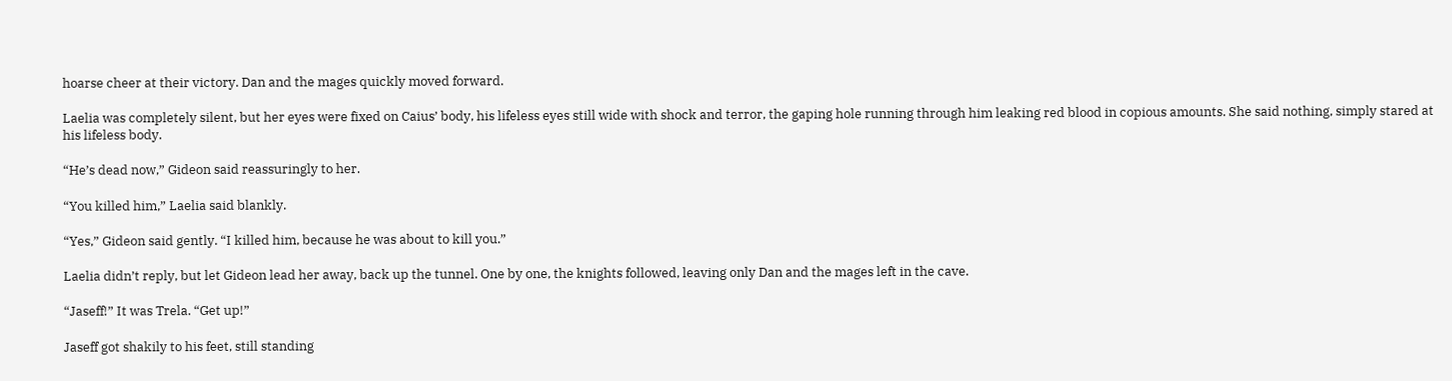hoarse cheer at their victory. Dan and the mages quickly moved forward.

Laelia was completely silent, but her eyes were fixed on Caius’ body, his lifeless eyes still wide with shock and terror, the gaping hole running through him leaking red blood in copious amounts. She said nothing, simply stared at his lifeless body.

“He’s dead now,” Gideon said reassuringly to her.

“You killed him,” Laelia said blankly.

“Yes,” Gideon said gently. “I killed him, because he was about to kill you.”

Laelia didn’t reply, but let Gideon lead her away, back up the tunnel. One by one, the knights followed, leaving only Dan and the mages left in the cave.

“Jaseff!” It was Trela. “Get up!”

Jaseff got shakily to his feet, still standing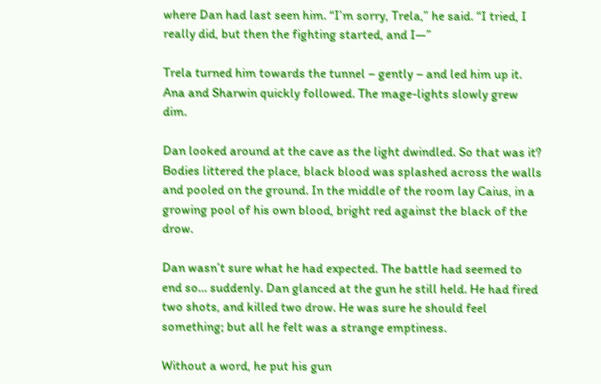where Dan had last seen him. “I’m sorry, Trela,” he said. “I tried, I really did, but then the fighting started, and I—”

Trela turned him towards the tunnel – gently – and led him up it. Ana and Sharwin quickly followed. The mage-lights slowly grew dim.

Dan looked around at the cave as the light dwindled. So that was it? Bodies littered the place, black blood was splashed across the walls and pooled on the ground. In the middle of the room lay Caius, in a growing pool of his own blood, bright red against the black of the drow.

Dan wasn’t sure what he had expected. The battle had seemed to end so… suddenly. Dan glanced at the gun he still held. He had fired two shots, and killed two drow. He was sure he should feel something; but all he felt was a strange emptiness.

Without a word, he put his gun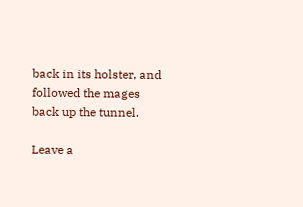back in its holster, and followed the mages back up the tunnel.

Leave a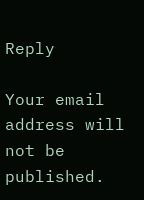Reply

Your email address will not be published.